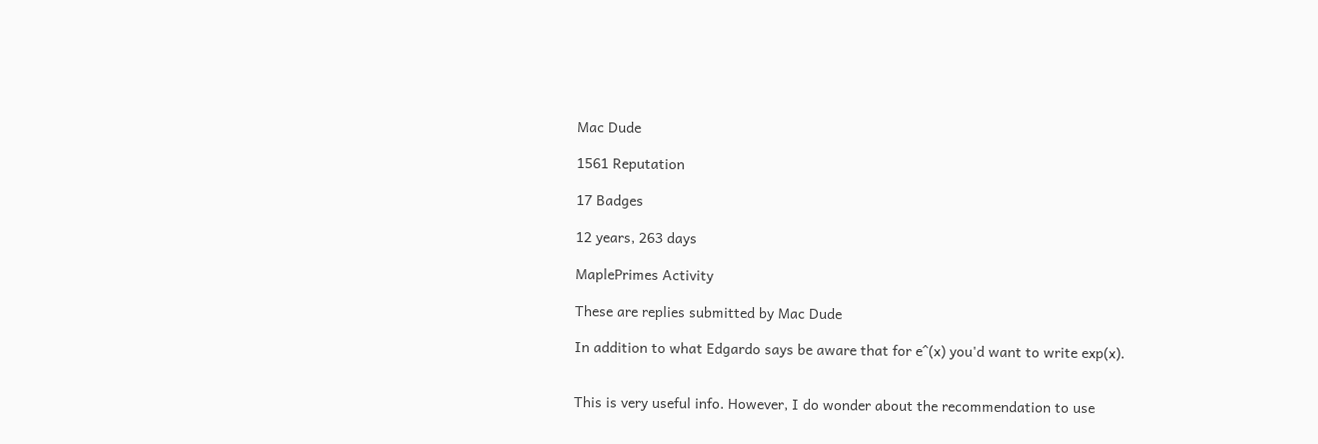Mac Dude

1561 Reputation

17 Badges

12 years, 263 days

MaplePrimes Activity

These are replies submitted by Mac Dude

In addition to what Edgardo says be aware that for e^(x) you'd want to write exp(x).


This is very useful info. However, I do wonder about the recommendation to use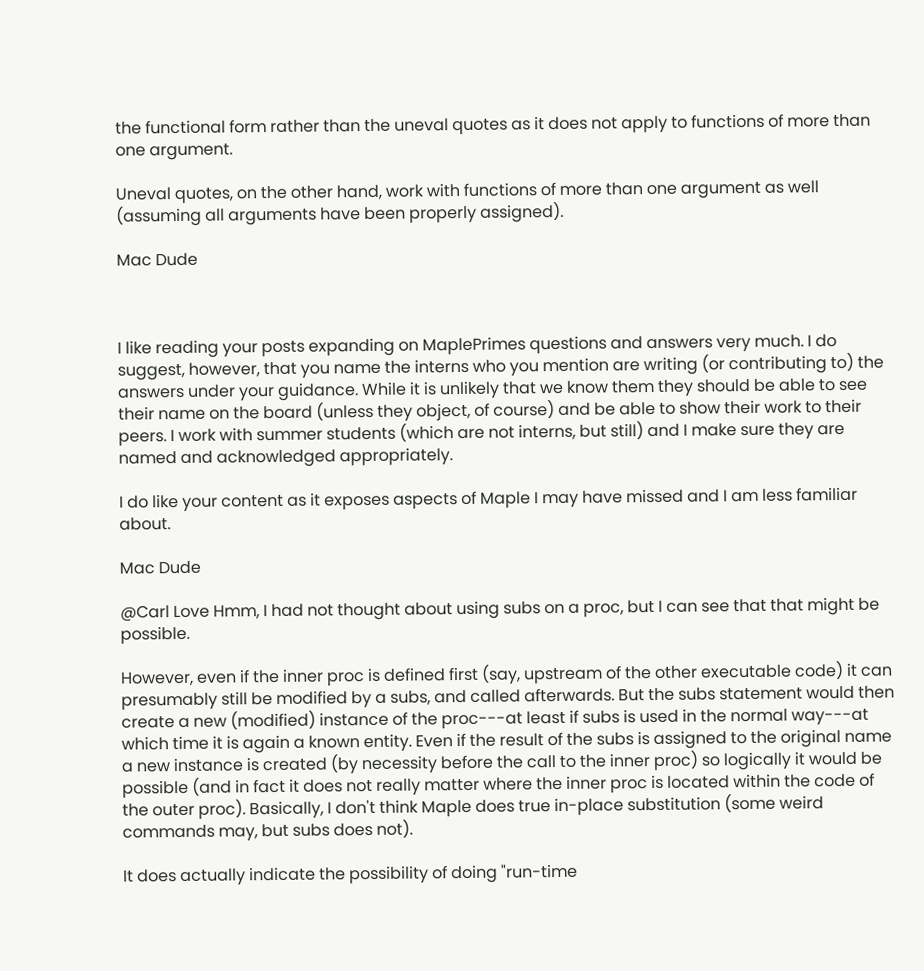the functional form rather than the uneval quotes as it does not apply to functions of more than one argument.

Uneval quotes, on the other hand, work with functions of more than one argument as well (assuming all arguments have been properly assigned).

Mac Dude



I like reading your posts expanding on MaplePrimes questions and answers very much. I do suggest, however, that you name the interns who you mention are writing (or contributing to) the answers under your guidance. While it is unlikely that we know them they should be able to see their name on the board (unless they object, of course) and be able to show their work to their peers. I work with summer students (which are not interns, but still) and I make sure they are named and acknowledged appropriately.

I do like your content as it exposes aspects of Maple I may have missed and I am less familiar about.

Mac Dude

@Carl Love Hmm, I had not thought about using subs on a proc, but I can see that that might be possible.

However, even if the inner proc is defined first (say, upstream of the other executable code) it can presumably still be modified by a subs, and called afterwards. But the subs statement would then create a new (modified) instance of the proc---at least if subs is used in the normal way---at which time it is again a known entity. Even if the result of the subs is assigned to the original name a new instance is created (by necessity before the call to the inner proc) so logically it would be possible (and in fact it does not really matter where the inner proc is located within the code of the outer proc). Basically, I don't think Maple does true in-place substitution (some weird commands may, but subs does not).

It does actually indicate the possibility of doing "run-time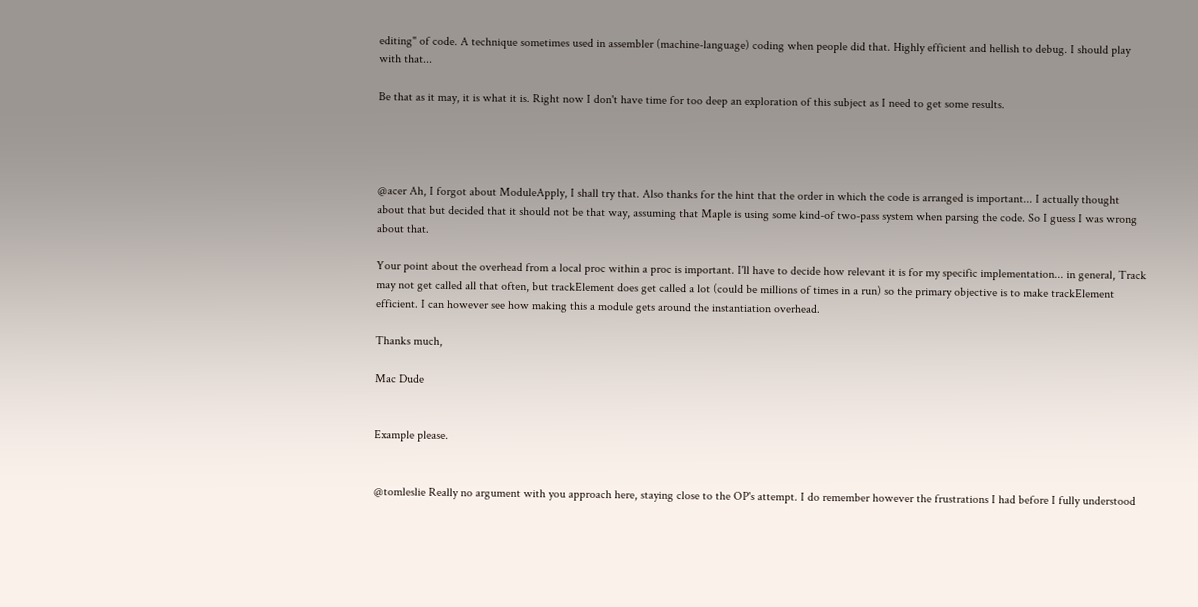editing" of code. A technique sometimes used in assembler (machine-language) coding when people did that. Highly efficient and hellish to debug. I should play with that...

Be that as it may, it is what it is. Right now I don't have time for too deep an exploration of this subject as I need to get some results.




@acer Ah, I forgot about ModuleApply, I shall try that. Also thanks for the hint that the order in which the code is arranged is important... I actually thought about that but decided that it should not be that way, assuming that Maple is using some kind-of two-pass system when parsing the code. So I guess I was wrong about that.

Your point about the overhead from a local proc within a proc is important. I'll have to decide how relevant it is for my specific implementation... in general, Track may not get called all that often, but trackElement does get called a lot (could be millions of times in a run) so the primary objective is to make trackElement efficient. I can however see how making this a module gets around the instantiation overhead.

Thanks much,

Mac Dude


Example please.


@tomleslie Really no argument with you approach here, staying close to the OP's attempt. I do remember however the frustrations I had before I fully understood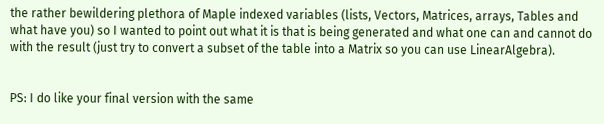the rather bewildering plethora of Maple indexed variables (lists, Vectors, Matrices, arrays, Tables and what have you) so I wanted to point out what it is that is being generated and what one can and cannot do with the result (just try to convert a subset of the table into a Matrix so you can use LinearAlgebra).


PS: I do like your final version with the same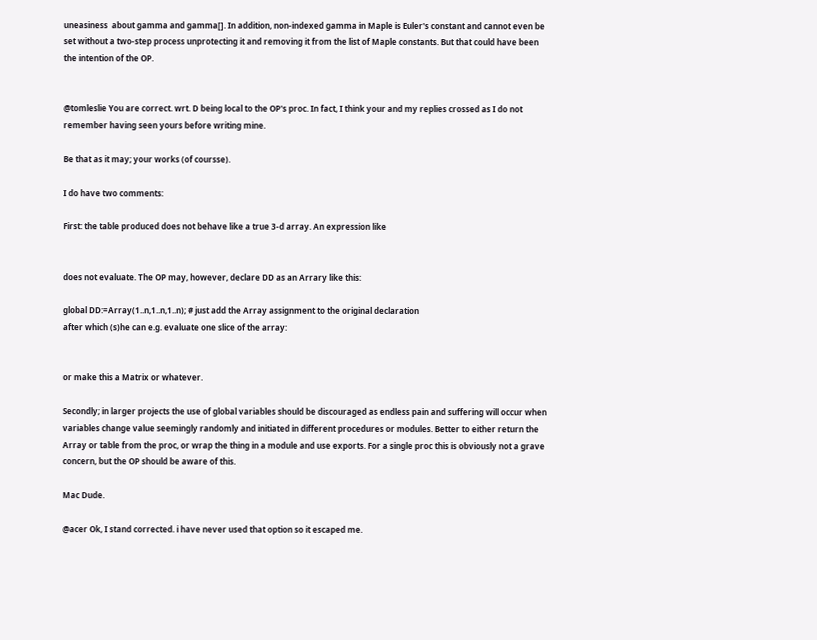uneasiness  about gamma and gamma[]. In addition, non-indexed gamma in Maple is Euler's constant and cannot even be set without a two-step process unprotecting it and removing it from the list of Maple constants. But that could have been the intention of the OP.


@tomleslie You are correct. wrt. D being local to the OP's proc. In fact, I think your and my replies crossed as I do not remember having seen yours before writing mine.

Be that as it may; your works (of coursse).

I do have two comments:

First: the table produced does not behave like a true 3-d array. An expression like


does not evaluate. The OP may, however, declare DD as an Arrary like this:

global DD:=Array(1..n,1..n,1..n); # just add the Array assignment to the original declaration
after which (s)he can e.g. evaluate one slice of the array:


or make this a Matrix or whatever.

Secondly; in larger projects the use of global variables should be discouraged as endless pain and suffering will occur when variables change value seemingly randomly and initiated in different procedures or modules. Better to either return the Array or table from the proc, or wrap the thing in a module and use exports. For a single proc this is obviously not a grave concern, but the OP should be aware of this.

Mac Dude.

@acer Ok, I stand corrected. i have never used that option so it escaped me.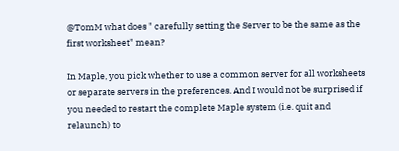@TomM what does " carefully setting the Server to be the same as the first worksheet" mean?

In Maple, you pick whether to use a common server for all worksheets or separate servers in the preferences. And I would not be surprised if you needed to restart the complete Maple system (i.e. quit and relaunch) to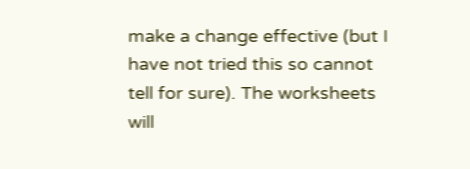make a change effective (but I have not tried this so cannot tell for sure). The worksheets will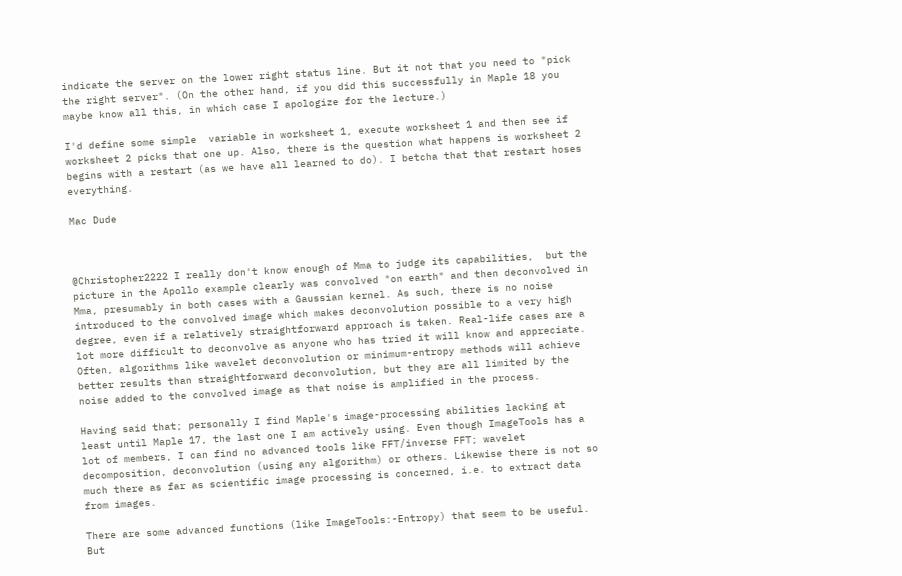indicate the server on the lower right status line. But it not that you need to "pick the right server". (On the other hand, if you did this successfully in Maple 18 you maybe know all this, in which case I apologize for the lecture.)

I'd define some simple  variable in worksheet 1, execute worksheet 1 and then see if worksheet 2 picks that one up. Also, there is the question what happens is worksheet 2 begins with a restart (as we have all learned to do). I betcha that that restart hoses everything.

Mac Dude



@Christopher2222 I really don't know enough of Mma to judge its capabilities,  but the picture in the Apollo example clearly was convolved "on earth" and then deconvolved in Mma, presumably in both cases with a Gaussian kernel. As such, there is no noise introduced to the convolved image which makes deconvolution possible to a very high degree, even if a relatively straightforward approach is taken. Real-life cases are a lot more difficult to deconvolve as anyone who has tried it will know and appreciate. Often, algorithms like wavelet deconvolution or minimum-entropy methods will achieve better results than straightforward deconvolution, but they are all limited by the noise added to the convolved image as that noise is amplified in the process.

Having said that; personally I find Maple's image-processing abilities lacking at least until Maple 17, the last one I am actively using. Even though ImageTools has a lot of members, I can find no advanced tools like FFT/inverse FFT; wavelet decomposition, deconvolution (using any algorithm) or others. Likewise there is not so much there as far as scientific image processing is concerned, i.e. to extract data from images.

There are some advanced functions (like ImageTools:-Entropy) that seem to be useful. But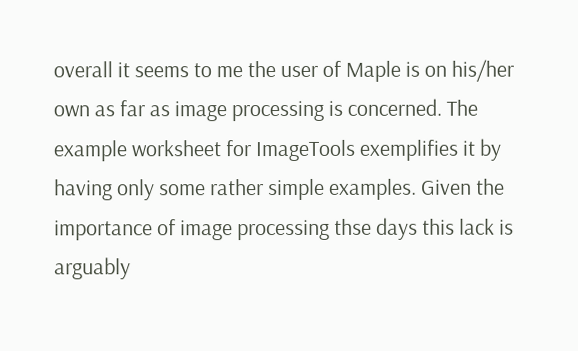overall it seems to me the user of Maple is on his/her own as far as image processing is concerned. The example worksheet for ImageTools exemplifies it by having only some rather simple examples. Given the importance of image processing thse days this lack is arguably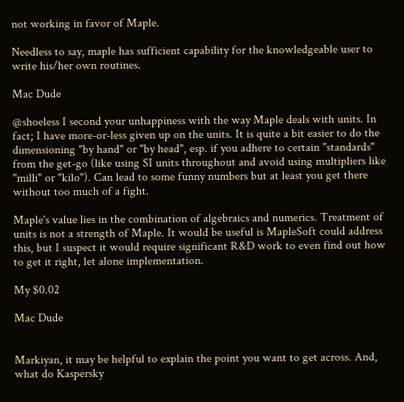not working in favor of Maple.

Needless to say, maple has sufficient capability for the knowledgeable user to write his/her own routines.

Mac Dude

@shoeless I second your unhappiness with the way Maple deals with units. In fact; I have more-or-less given up on the units. It is quite a bit easier to do the dimensioning "by hand" or "by head", esp. if you adhere to certain "standards" from the get-go (like using SI units throughout and avoid using multipliers like "milli" or "kilo"). Can lead to some funny numbers but at least you get there without too much of a fight.

Maple's value lies in the combination of algebraics and numerics. Treatment of units is not a strength of Maple. It would be useful is MapleSoft could address this, but I suspect it would require significant R&D work to even find out how to get it right, let alone implementation.

My $0.02

Mac Dude


Markiyan, it may be helpful to explain the point you want to get across. And, what do Kaspersky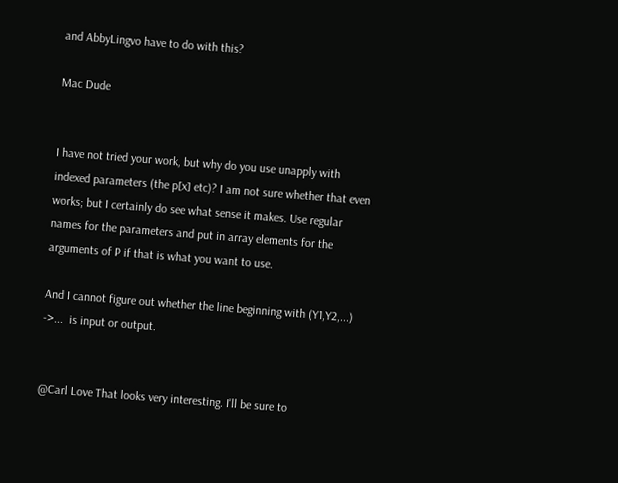and AbbyLingvo have to do with this?

Mac Dude


I have not tried your work, but why do you use unapply with indexed parameters (the p[x] etc)? I am not sure whether that even works; but I certainly do see what sense it makes. Use regular names for the parameters and put in array elements for the arguments of P if that is what you want to use.

And I cannot figure out whether the line beginning with (Y1,Y2,...) ->...  is input or output.


@Carl Love That looks very interesting. I'll be sure to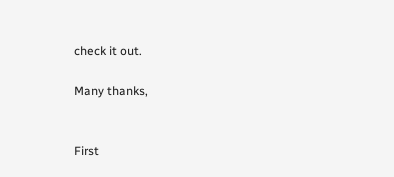check it out.

Many thanks,


First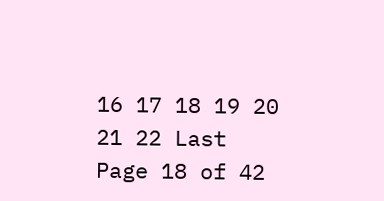16 17 18 19 20 21 22 Last Page 18 of 42